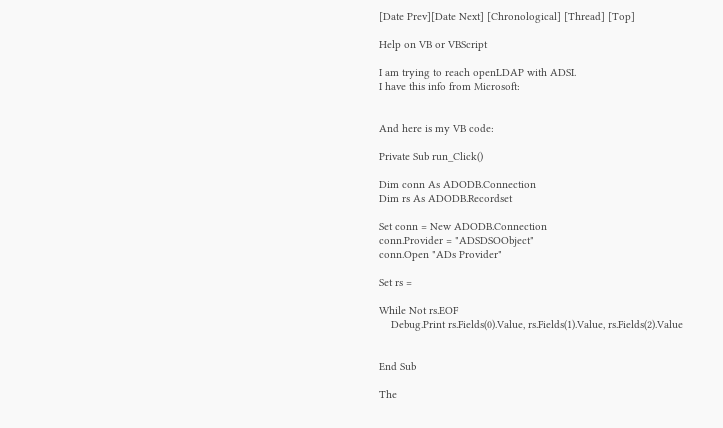[Date Prev][Date Next] [Chronological] [Thread] [Top]

Help on VB or VBScript

I am trying to reach openLDAP with ADSI.
I have this info from Microsoft:


And here is my VB code:

Private Sub run_Click()

Dim conn As ADODB.Connection
Dim rs As ADODB.Recordset

Set conn = New ADODB.Connection
conn.Provider = "ADSDSOObject"
conn.Open "ADs Provider"

Set rs =

While Not rs.EOF
    Debug.Print rs.Fields(0).Value, rs.Fields(1).Value, rs.Fields(2).Value


End Sub

The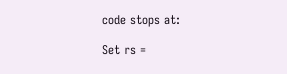code stops at:

Set rs =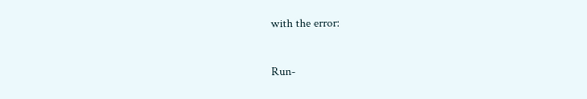with the error:

Run-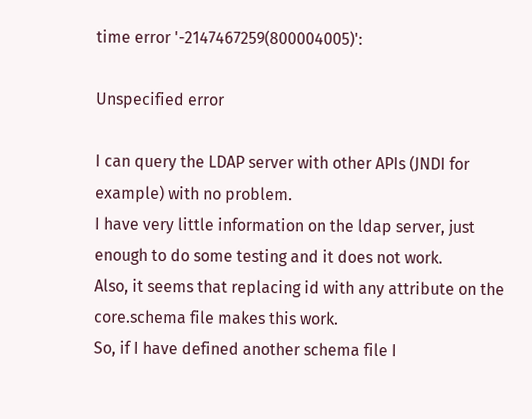time error '-2147467259(800004005)':

Unspecified error

I can query the LDAP server with other APIs (JNDI for example) with no problem.
I have very little information on the ldap server, just enough to do some testing and it does not work.
Also, it seems that replacing id with any attribute on the core.schema file makes this work.
So, if I have defined another schema file I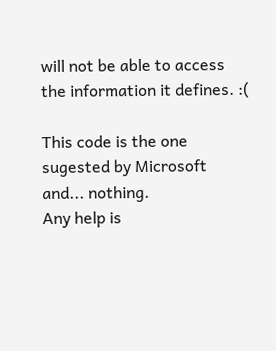will not be able to access the information it defines. :(

This code is the one sugested by Microsoft and... nothing.
Any help is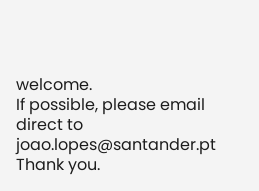welcome.
If possible, please email direct to joao.lopes@santander.pt
Thank you.